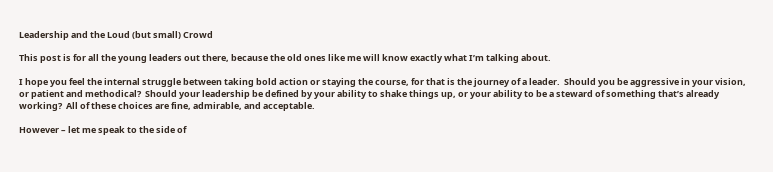Leadership and the Loud (but small) Crowd

This post is for all the young leaders out there, because the old ones like me will know exactly what I’m talking about.

I hope you feel the internal struggle between taking bold action or staying the course, for that is the journey of a leader.  Should you be aggressive in your vision, or patient and methodical?  Should your leadership be defined by your ability to shake things up, or your ability to be a steward of something that’s already working?  All of these choices are fine, admirable, and acceptable.

However – let me speak to the side of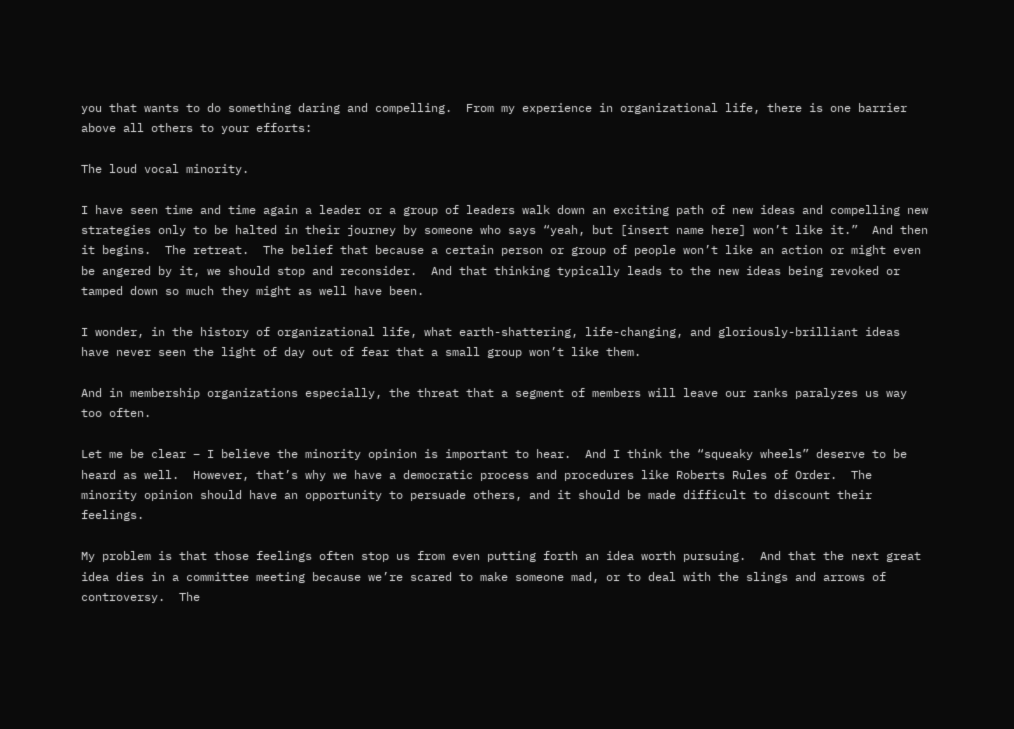you that wants to do something daring and compelling.  From my experience in organizational life, there is one barrier above all others to your efforts:

The loud vocal minority.

I have seen time and time again a leader or a group of leaders walk down an exciting path of new ideas and compelling new strategies only to be halted in their journey by someone who says “yeah, but [insert name here] won’t like it.”  And then it begins.  The retreat.  The belief that because a certain person or group of people won’t like an action or might even be angered by it, we should stop and reconsider.  And that thinking typically leads to the new ideas being revoked or tamped down so much they might as well have been.

I wonder, in the history of organizational life, what earth-shattering, life-changing, and gloriously-brilliant ideas have never seen the light of day out of fear that a small group won’t like them.

And in membership organizations especially, the threat that a segment of members will leave our ranks paralyzes us way too often.

Let me be clear – I believe the minority opinion is important to hear.  And I think the “squeaky wheels” deserve to be heard as well.  However, that’s why we have a democratic process and procedures like Roberts Rules of Order.  The minority opinion should have an opportunity to persuade others, and it should be made difficult to discount their feelings.

My problem is that those feelings often stop us from even putting forth an idea worth pursuing.  And that the next great idea dies in a committee meeting because we’re scared to make someone mad, or to deal with the slings and arrows of controversy.  The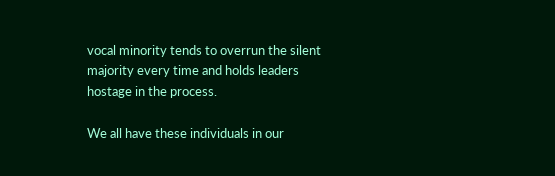vocal minority tends to overrun the silent majority every time and holds leaders hostage in the process.

We all have these individuals in our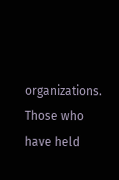organizations.  Those who have held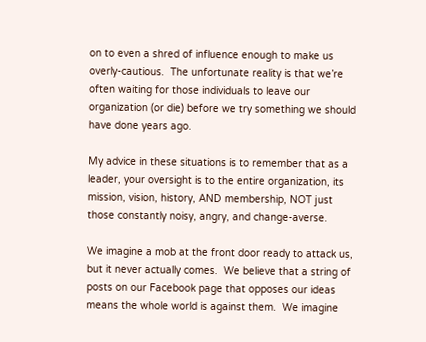on to even a shred of influence enough to make us overly-cautious.  The unfortunate reality is that we’re often waiting for those individuals to leave our organization (or die) before we try something we should have done years ago.

My advice in these situations is to remember that as a leader, your oversight is to the entire organization, its mission, vision, history, AND membership, NOT just those constantly noisy, angry, and change-averse.

We imagine a mob at the front door ready to attack us, but it never actually comes.  We believe that a string of posts on our Facebook page that opposes our ideas means the whole world is against them.  We imagine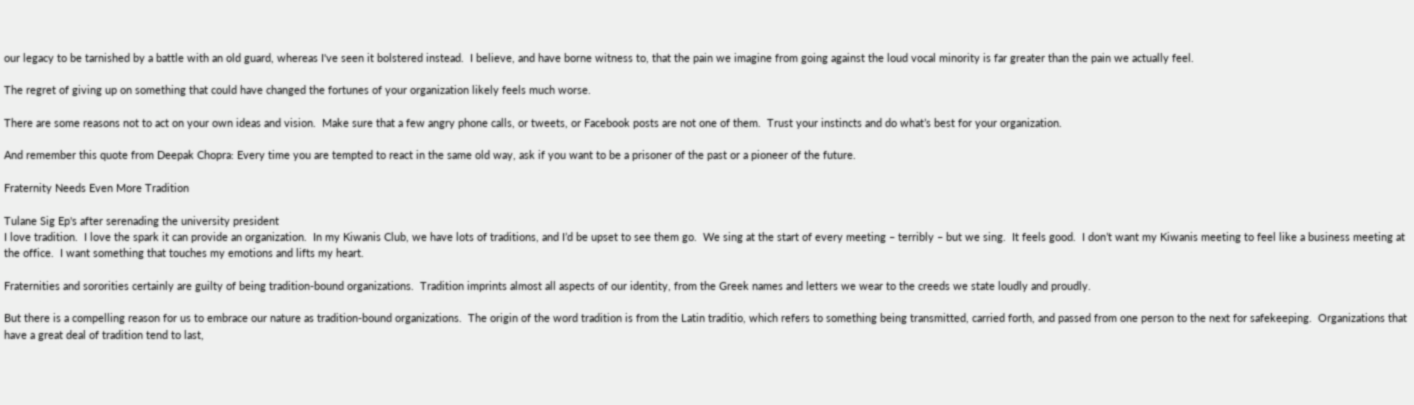our legacy to be tarnished by a battle with an old guard, whereas I've seen it bolstered instead.  I believe, and have borne witness to, that the pain we imagine from going against the loud vocal minority is far greater than the pain we actually feel.

The regret of giving up on something that could have changed the fortunes of your organization likely feels much worse.

There are some reasons not to act on your own ideas and vision.  Make sure that a few angry phone calls, or tweets, or Facebook posts are not one of them.  Trust your instincts and do what’s best for your organization.

And remember this quote from Deepak Chopra: Every time you are tempted to react in the same old way, ask if you want to be a prisoner of the past or a pioneer of the future.

Fraternity Needs Even More Tradition

Tulane Sig Ep's after serenading the university president
I love tradition.  I love the spark it can provide an organization.  In my Kiwanis Club, we have lots of traditions, and I’d be upset to see them go.  We sing at the start of every meeting – terribly – but we sing.  It feels good.  I don’t want my Kiwanis meeting to feel like a business meeting at the office.  I want something that touches my emotions and lifts my heart.

Fraternities and sororities certainly are guilty of being tradition-bound organizations.  Tradition imprints almost all aspects of our identity, from the Greek names and letters we wear to the creeds we state loudly and proudly.

But there is a compelling reason for us to embrace our nature as tradition-bound organizations.  The origin of the word tradition is from the Latin traditio, which refers to something being transmitted, carried forth, and passed from one person to the next for safekeeping.  Organizations that have a great deal of tradition tend to last,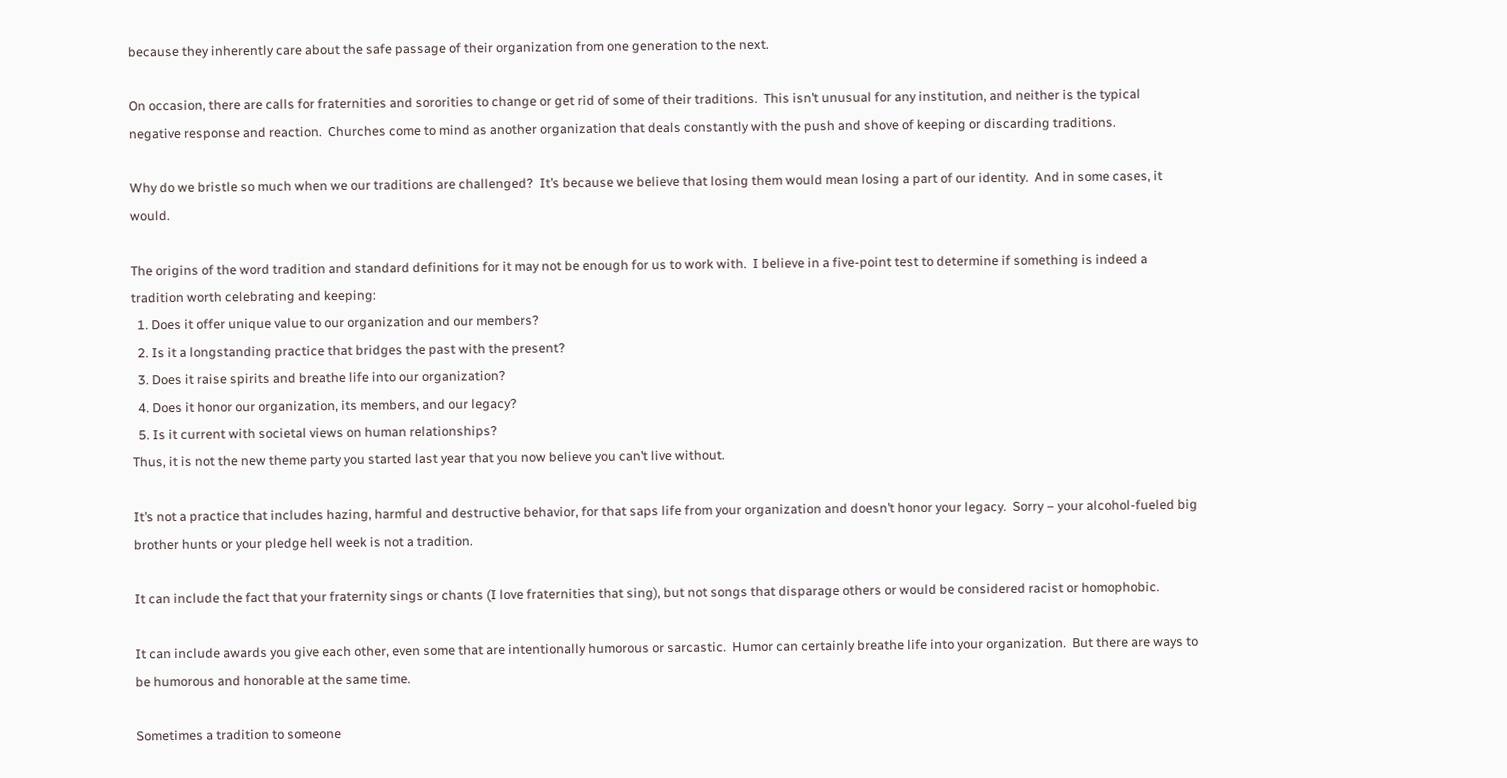because they inherently care about the safe passage of their organization from one generation to the next.

On occasion, there are calls for fraternities and sororities to change or get rid of some of their traditions.  This isn’t unusual for any institution, and neither is the typical negative response and reaction.  Churches come to mind as another organization that deals constantly with the push and shove of keeping or discarding traditions.

Why do we bristle so much when we our traditions are challenged?  It’s because we believe that losing them would mean losing a part of our identity.  And in some cases, it would.

The origins of the word tradition and standard definitions for it may not be enough for us to work with.  I believe in a five-point test to determine if something is indeed a tradition worth celebrating and keeping:
  1. Does it offer unique value to our organization and our members?
  2. Is it a longstanding practice that bridges the past with the present?
  3. Does it raise spirits and breathe life into our organization?
  4. Does it honor our organization, its members, and our legacy?
  5. Is it current with societal views on human relationships?
Thus, it is not the new theme party you started last year that you now believe you can’t live without.

It’s not a practice that includes hazing, harmful and destructive behavior, for that saps life from your organization and doesn’t honor your legacy.  Sorry – your alcohol-fueled big brother hunts or your pledge hell week is not a tradition.

It can include the fact that your fraternity sings or chants (I love fraternities that sing), but not songs that disparage others or would be considered racist or homophobic.

It can include awards you give each other, even some that are intentionally humorous or sarcastic.  Humor can certainly breathe life into your organization.  But there are ways to be humorous and honorable at the same time.

Sometimes a tradition to someone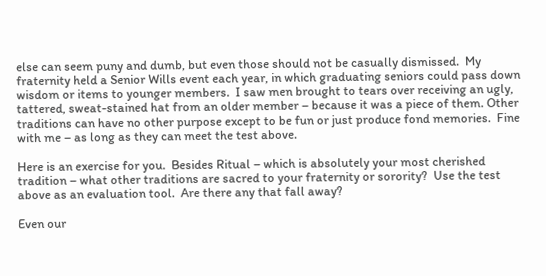else can seem puny and dumb, but even those should not be casually dismissed.  My fraternity held a Senior Wills event each year, in which graduating seniors could pass down wisdom or items to younger members.  I saw men brought to tears over receiving an ugly, tattered, sweat-stained hat from an older member – because it was a piece of them. Other traditions can have no other purpose except to be fun or just produce fond memories.  Fine with me – as long as they can meet the test above.

Here is an exercise for you.  Besides Ritual – which is absolutely your most cherished tradition – what other traditions are sacred to your fraternity or sorority?  Use the test above as an evaluation tool.  Are there any that fall away?

Even our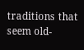traditions that seem old-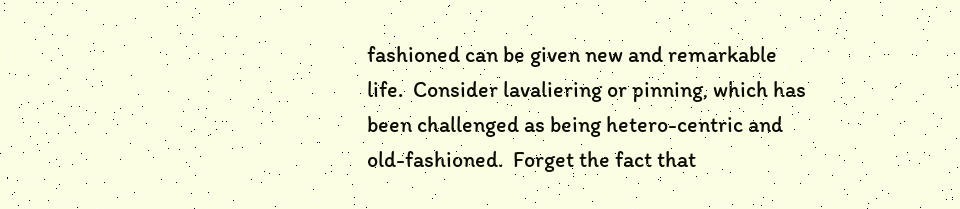fashioned can be given new and remarkable life.  Consider lavaliering or pinning, which has been challenged as being hetero-centric and old-fashioned.  Forget the fact that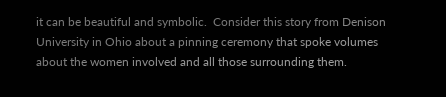it can be beautiful and symbolic.  Consider this story from Denison University in Ohio about a pinning ceremony that spoke volumes about the women involved and all those surrounding them.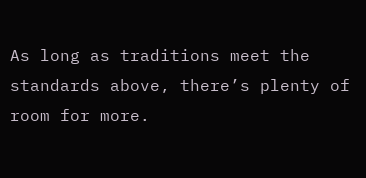As long as traditions meet the standards above, there’s plenty of room for more.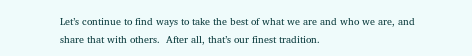Let’s continue to find ways to take the best of what we are and who we are, and share that with others.  After all, that’s our finest tradition.